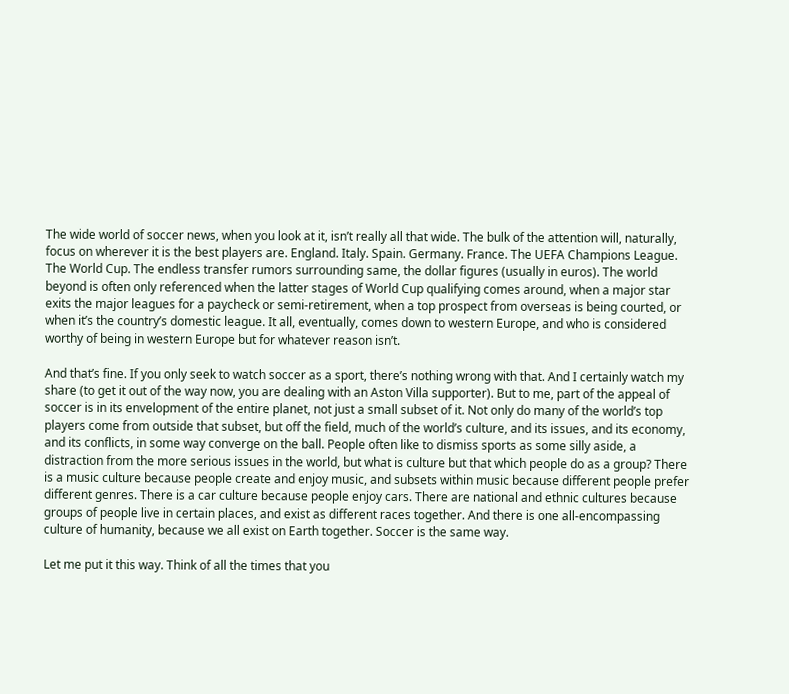The wide world of soccer news, when you look at it, isn’t really all that wide. The bulk of the attention will, naturally, focus on wherever it is the best players are. England. Italy. Spain. Germany. France. The UEFA Champions League. The World Cup. The endless transfer rumors surrounding same, the dollar figures (usually in euros). The world beyond is often only referenced when the latter stages of World Cup qualifying comes around, when a major star exits the major leagues for a paycheck or semi-retirement, when a top prospect from overseas is being courted, or when it’s the country’s domestic league. It all, eventually, comes down to western Europe, and who is considered worthy of being in western Europe but for whatever reason isn’t.

And that’s fine. If you only seek to watch soccer as a sport, there’s nothing wrong with that. And I certainly watch my share (to get it out of the way now, you are dealing with an Aston Villa supporter). But to me, part of the appeal of soccer is in its envelopment of the entire planet, not just a small subset of it. Not only do many of the world’s top players come from outside that subset, but off the field, much of the world’s culture, and its issues, and its economy, and its conflicts, in some way converge on the ball. People often like to dismiss sports as some silly aside, a distraction from the more serious issues in the world, but what is culture but that which people do as a group? There is a music culture because people create and enjoy music, and subsets within music because different people prefer different genres. There is a car culture because people enjoy cars. There are national and ethnic cultures because groups of people live in certain places, and exist as different races together. And there is one all-encompassing culture of humanity, because we all exist on Earth together. Soccer is the same way.

Let me put it this way. Think of all the times that you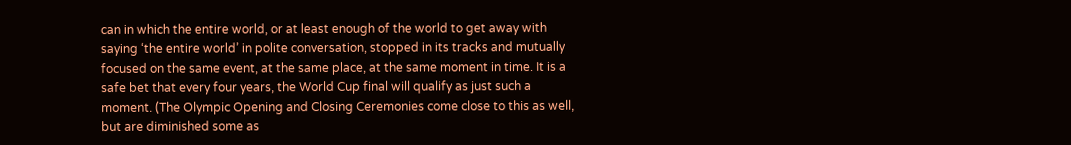can in which the entire world, or at least enough of the world to get away with saying ‘the entire world’ in polite conversation, stopped in its tracks and mutually focused on the same event, at the same place, at the same moment in time. It is a safe bet that every four years, the World Cup final will qualify as just such a moment. (The Olympic Opening and Closing Ceremonies come close to this as well, but are diminished some as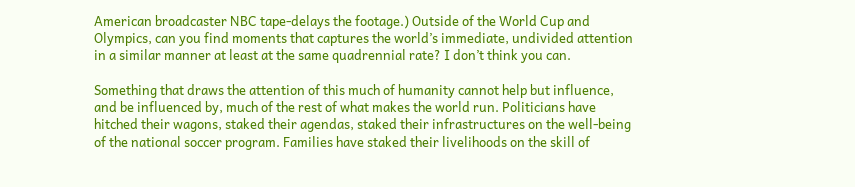American broadcaster NBC tape-delays the footage.) Outside of the World Cup and Olympics, can you find moments that captures the world’s immediate, undivided attention in a similar manner at least at the same quadrennial rate? I don’t think you can.

Something that draws the attention of this much of humanity cannot help but influence, and be influenced by, much of the rest of what makes the world run. Politicians have hitched their wagons, staked their agendas, staked their infrastructures on the well-being of the national soccer program. Families have staked their livelihoods on the skill of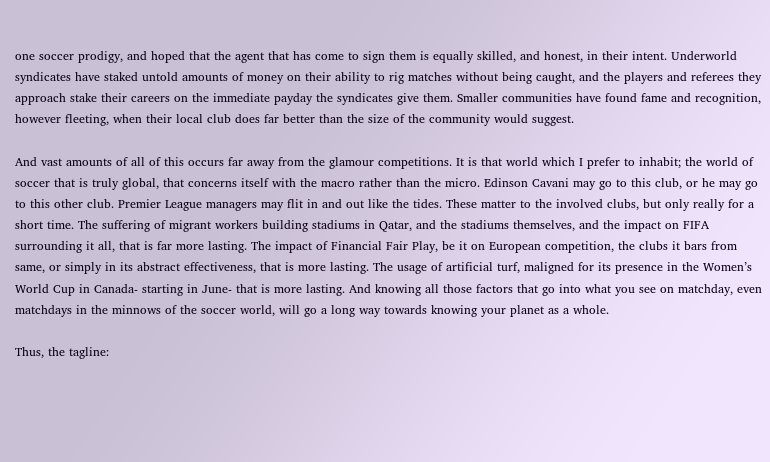one soccer prodigy, and hoped that the agent that has come to sign them is equally skilled, and honest, in their intent. Underworld syndicates have staked untold amounts of money on their ability to rig matches without being caught, and the players and referees they approach stake their careers on the immediate payday the syndicates give them. Smaller communities have found fame and recognition, however fleeting, when their local club does far better than the size of the community would suggest.

And vast amounts of all of this occurs far away from the glamour competitions. It is that world which I prefer to inhabit; the world of soccer that is truly global, that concerns itself with the macro rather than the micro. Edinson Cavani may go to this club, or he may go to this other club. Premier League managers may flit in and out like the tides. These matter to the involved clubs, but only really for a short time. The suffering of migrant workers building stadiums in Qatar, and the stadiums themselves, and the impact on FIFA surrounding it all, that is far more lasting. The impact of Financial Fair Play, be it on European competition, the clubs it bars from same, or simply in its abstract effectiveness, that is more lasting. The usage of artificial turf, maligned for its presence in the Women’s World Cup in Canada- starting in June- that is more lasting. And knowing all those factors that go into what you see on matchday, even matchdays in the minnows of the soccer world, will go a long way towards knowing your planet as a whole.

Thus, the tagline: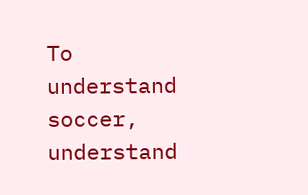To understand soccer, understand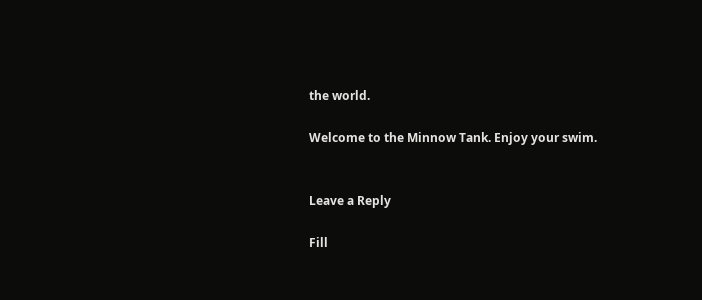the world.

Welcome to the Minnow Tank. Enjoy your swim.


Leave a Reply

Fill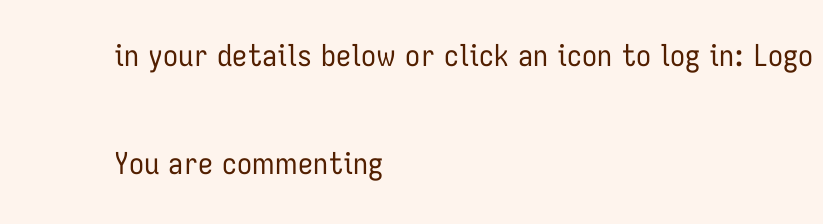in your details below or click an icon to log in: Logo

You are commenting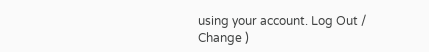using your account. Log Out /  Change )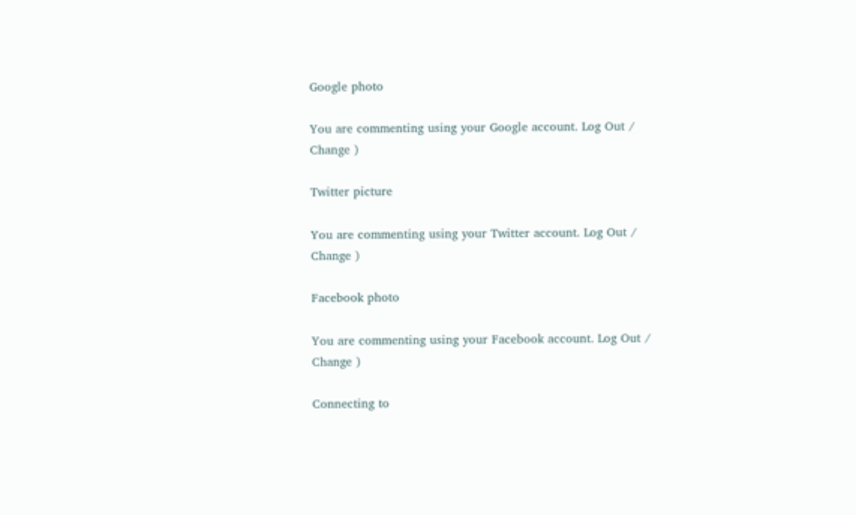Google photo

You are commenting using your Google account. Log Out /  Change )

Twitter picture

You are commenting using your Twitter account. Log Out /  Change )

Facebook photo

You are commenting using your Facebook account. Log Out /  Change )

Connecting to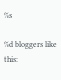%s

%d bloggers like this: